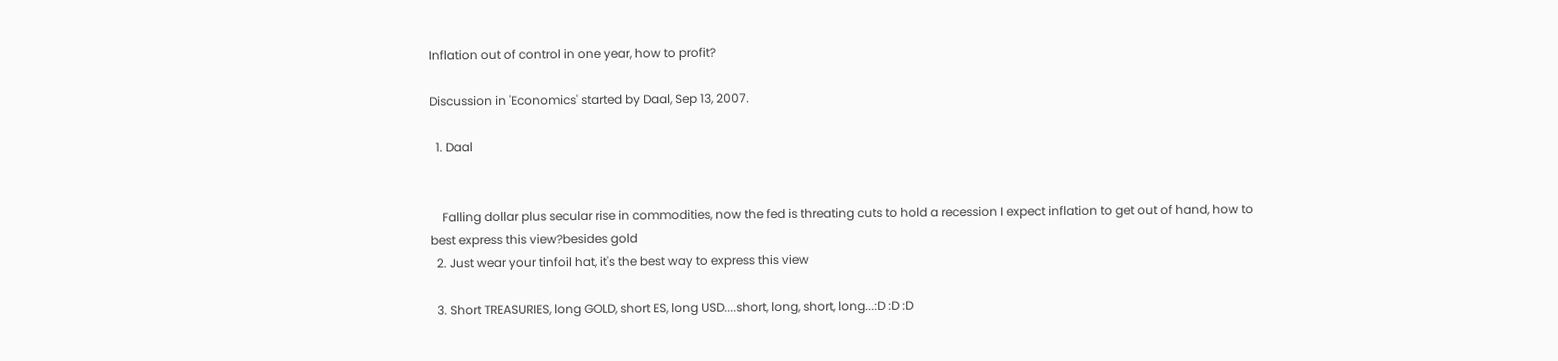Inflation out of control in one year, how to profit?

Discussion in 'Economics' started by Daal, Sep 13, 2007.

  1. Daal


    Falling dollar plus secular rise in commodities, now the fed is threating cuts to hold a recession I expect inflation to get out of hand, how to best express this view?besides gold
  2. Just wear your tinfoil hat, it's the best way to express this view

  3. Short TREASURIES, long GOLD, short ES, long USD....short, long, short, long...:D :D :D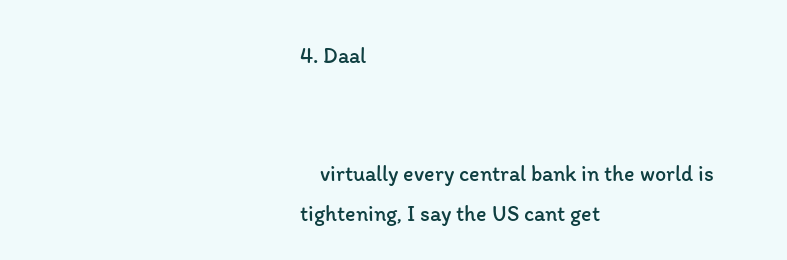4. Daal


    virtually every central bank in the world is tightening, I say the US cant get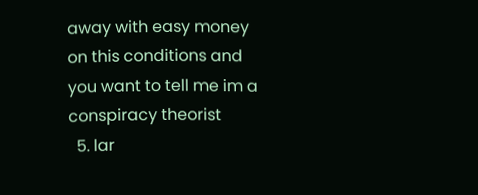away with easy money on this conditions and you want to tell me im a conspiracy theorist
  5. lar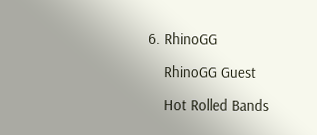6. RhinoGG

    RhinoGG Guest

    Hot Rolled Bands